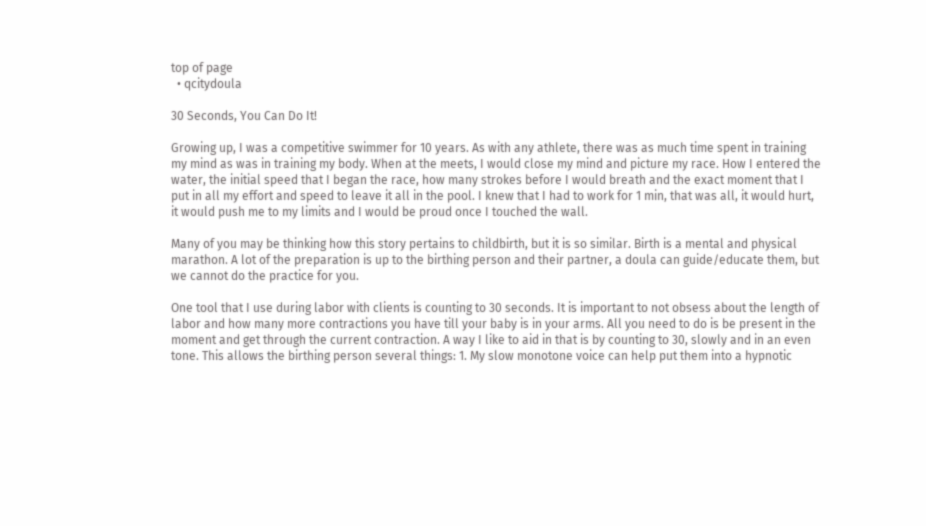top of page
  • qcitydoula

30 Seconds, You Can Do It!

Growing up, I was a competitive swimmer for 10 years. As with any athlete, there was as much time spent in training my mind as was in training my body. When at the meets, I would close my mind and picture my race. How I entered the water, the initial speed that I began the race, how many strokes before I would breath and the exact moment that I put in all my effort and speed to leave it all in the pool. I knew that I had to work for 1 min, that was all, it would hurt, it would push me to my limits and I would be proud once I touched the wall.

Many of you may be thinking how this story pertains to childbirth, but it is so similar. Birth is a mental and physical marathon. A lot of the preparation is up to the birthing person and their partner, a doula can guide/educate them, but we cannot do the practice for you.

One tool that I use during labor with clients is counting to 30 seconds. It is important to not obsess about the length of labor and how many more contractions you have till your baby is in your arms. All you need to do is be present in the moment and get through the current contraction. A way I like to aid in that is by counting to 30, slowly and in an even tone. This allows the birthing person several things: 1. My slow monotone voice can help put them into a hypnotic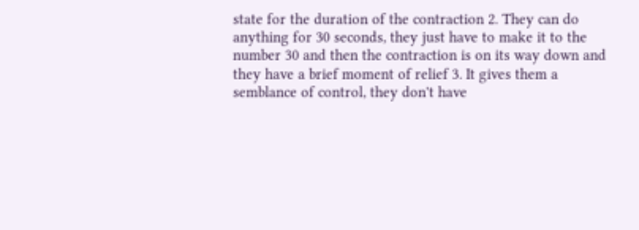state for the duration of the contraction 2. They can do anything for 30 seconds, they just have to make it to the number 30 and then the contraction is on its way down and they have a brief moment of relief 3. It gives them a semblance of control, they don't have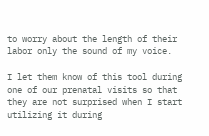to worry about the length of their labor only the sound of my voice.

I let them know of this tool during one of our prenatal visits so that they are not surprised when I start utilizing it during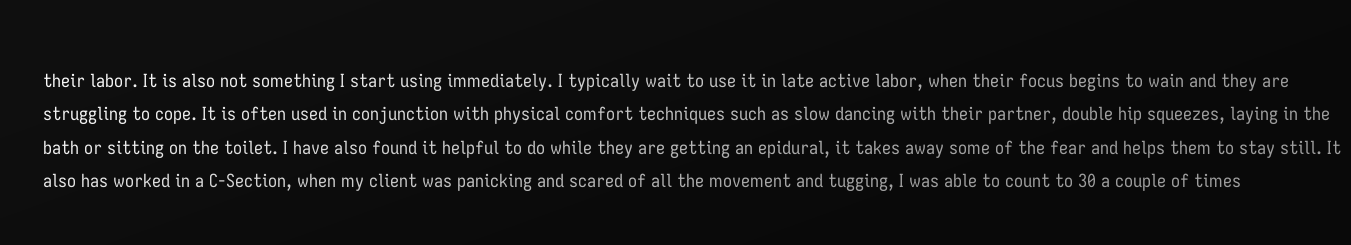their labor. It is also not something I start using immediately. I typically wait to use it in late active labor, when their focus begins to wain and they are struggling to cope. It is often used in conjunction with physical comfort techniques such as slow dancing with their partner, double hip squeezes, laying in the bath or sitting on the toilet. I have also found it helpful to do while they are getting an epidural, it takes away some of the fear and helps them to stay still. It also has worked in a C-Section, when my client was panicking and scared of all the movement and tugging, I was able to count to 30 a couple of times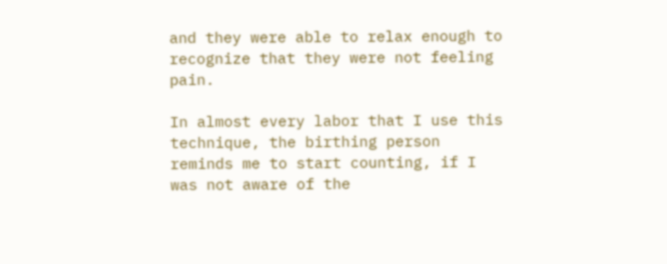and they were able to relax enough to recognize that they were not feeling pain.

In almost every labor that I use this technique, the birthing person reminds me to start counting, if I was not aware of the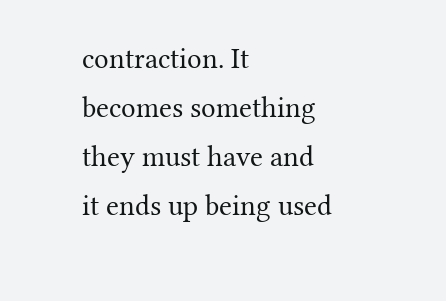contraction. It becomes something they must have and it ends up being used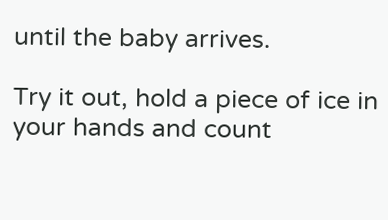until the baby arrives.

Try it out, hold a piece of ice in your hands and count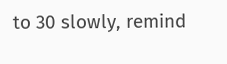to 30 slowly, remind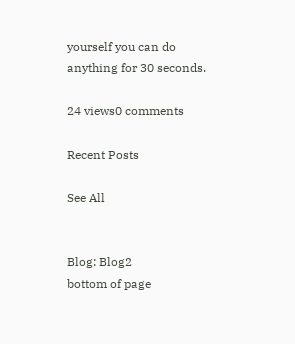yourself you can do anything for 30 seconds.

24 views0 comments

Recent Posts

See All


Blog: Blog2
bottom of page